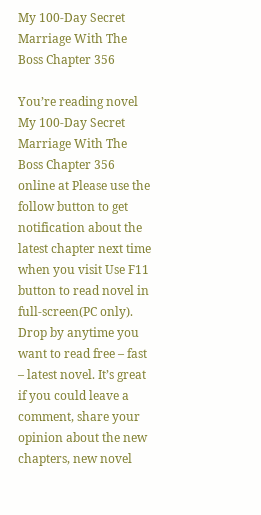My 100-Day Secret Marriage With The Boss Chapter 356

You’re reading novel My 100-Day Secret Marriage With The Boss Chapter 356 online at Please use the follow button to get notification about the latest chapter next time when you visit Use F11 button to read novel in full-screen(PC only). Drop by anytime you want to read free – fast – latest novel. It’s great if you could leave a comment, share your opinion about the new chapters, new novel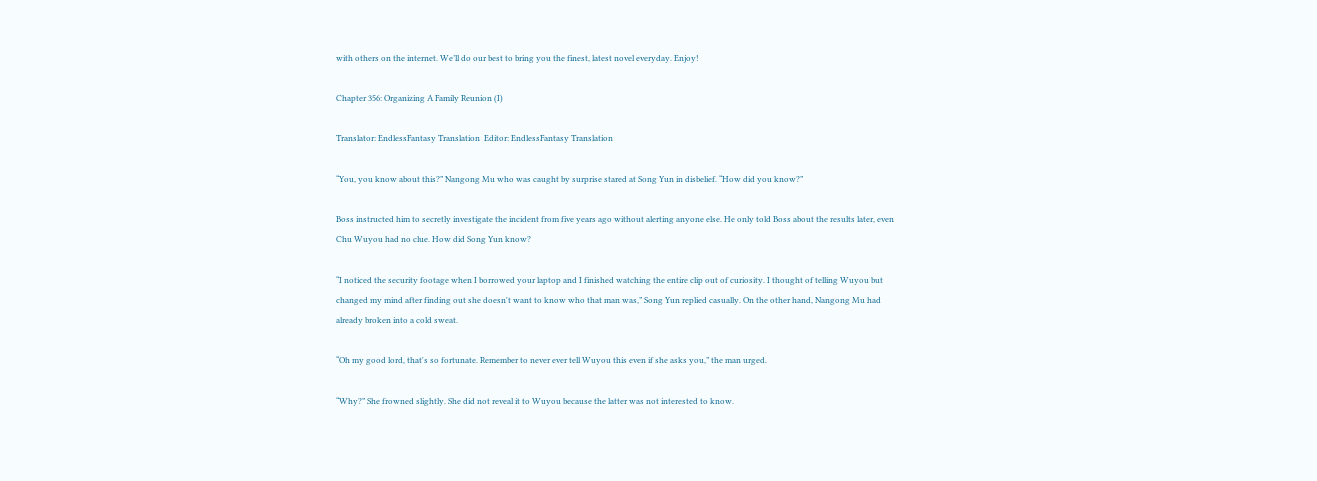with others on the internet. We’ll do our best to bring you the finest, latest novel everyday. Enjoy!

Chapter 356: Organizing A Family Reunion (I)

Translator: EndlessFantasy Translation  Editor: EndlessFantasy Translation

“You, you know about this?” Nangong Mu who was caught by surprise stared at Song Yun in disbelief. “How did you know?”

Boss instructed him to secretly investigate the incident from five years ago without alerting anyone else. He only told Boss about the results later, even Chu Wuyou had no clue. How did Song Yun know?

“I noticed the security footage when I borrowed your laptop and I finished watching the entire clip out of curiosity. I thought of telling Wuyou but changed my mind after finding out she doesn't want to know who that man was,” Song Yun replied casually. On the other hand, Nangong Mu had already broken into a cold sweat.

“Oh my good lord, that's so fortunate. Remember to never ever tell Wuyou this even if she asks you,” the man urged.

“Why?” She frowned slightly. She did not reveal it to Wuyou because the latter was not interested to know.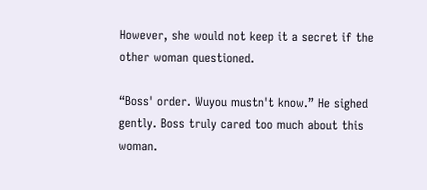However, she would not keep it a secret if the other woman questioned.

“Boss' order. Wuyou mustn't know.” He sighed gently. Boss truly cared too much about this woman.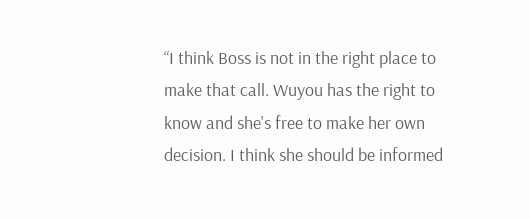“I think Boss is not in the right place to make that call. Wuyou has the right to know and she's free to make her own decision. I think she should be informed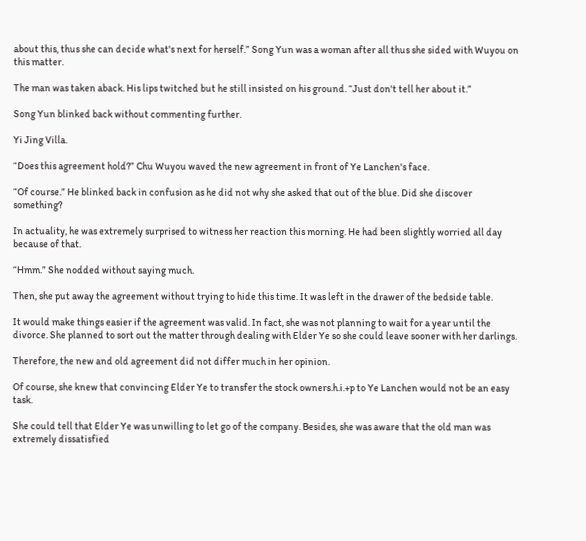about this, thus she can decide what's next for herself.” Song Yun was a woman after all thus she sided with Wuyou on this matter.

The man was taken aback. His lips twitched but he still insisted on his ground. “Just don't tell her about it.”

Song Yun blinked back without commenting further.

Yi Jing Villa.

“Does this agreement hold?” Chu Wuyou waved the new agreement in front of Ye Lanchen's face.

“Of course.” He blinked back in confusion as he did not why she asked that out of the blue. Did she discover something?

In actuality, he was extremely surprised to witness her reaction this morning. He had been slightly worried all day because of that.

“Hmm.” She nodded without saying much.

Then, she put away the agreement without trying to hide this time. It was left in the drawer of the bedside table.

It would make things easier if the agreement was valid. In fact, she was not planning to wait for a year until the divorce. She planned to sort out the matter through dealing with Elder Ye so she could leave sooner with her darlings.

Therefore, the new and old agreement did not differ much in her opinion.

Of course, she knew that convincing Elder Ye to transfer the stock owners.h.i.+p to Ye Lanchen would not be an easy task.

She could tell that Elder Ye was unwilling to let go of the company. Besides, she was aware that the old man was extremely dissatisfied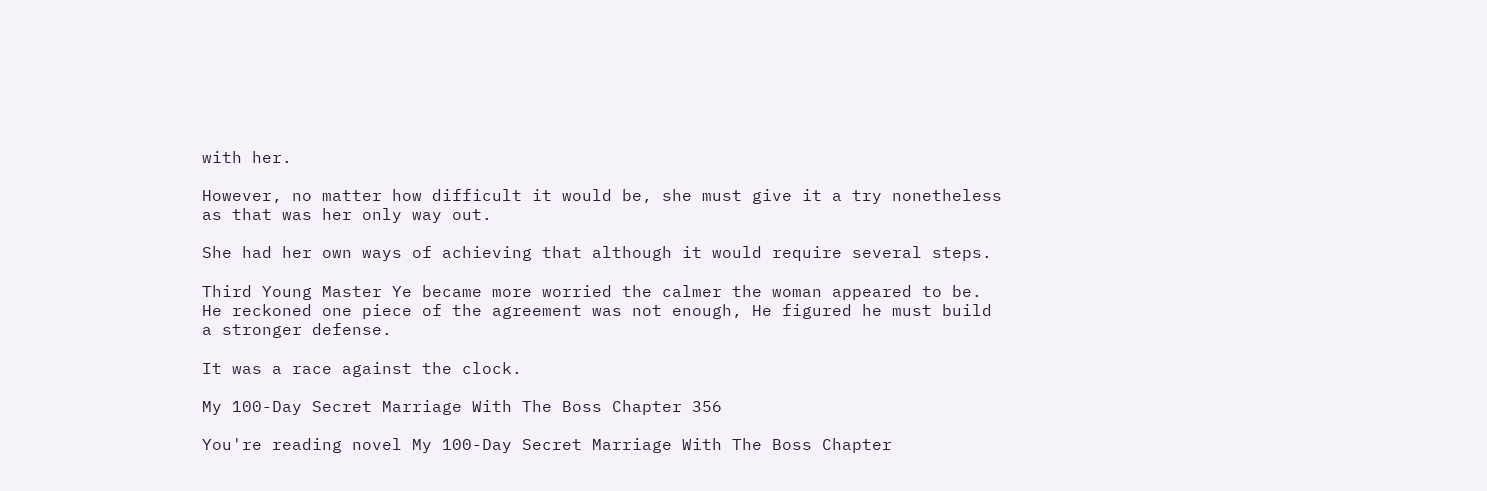with her.

However, no matter how difficult it would be, she must give it a try nonetheless as that was her only way out.

She had her own ways of achieving that although it would require several steps.

Third Young Master Ye became more worried the calmer the woman appeared to be. He reckoned one piece of the agreement was not enough, He figured he must build a stronger defense.

It was a race against the clock.

My 100-Day Secret Marriage With The Boss Chapter 356

You're reading novel My 100-Day Secret Marriage With The Boss Chapter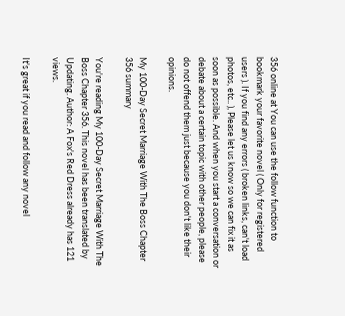356 online at You can use the follow function to bookmark your favorite novel ( Only for registered users ). If you find any errors ( broken links, can't load photos, etc.. ), Please let us know so we can fix it as soon as possible. And when you start a conversation or debate about a certain topic with other people, please do not offend them just because you don't like their opinions.

My 100-Day Secret Marriage With The Boss Chapter 356 summary

You're reading My 100-Day Secret Marriage With The Boss Chapter 356. This novel has been translated by Updating. Author: A Fox's Red Dress already has 121 views.

It's great if you read and follow any novel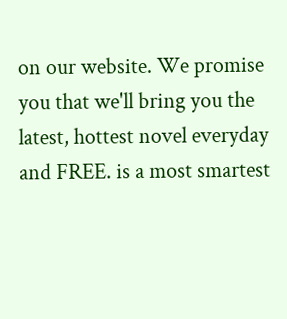on our website. We promise you that we'll bring you the latest, hottest novel everyday and FREE. is a most smartest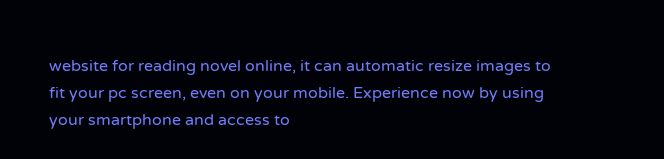website for reading novel online, it can automatic resize images to fit your pc screen, even on your mobile. Experience now by using your smartphone and access to